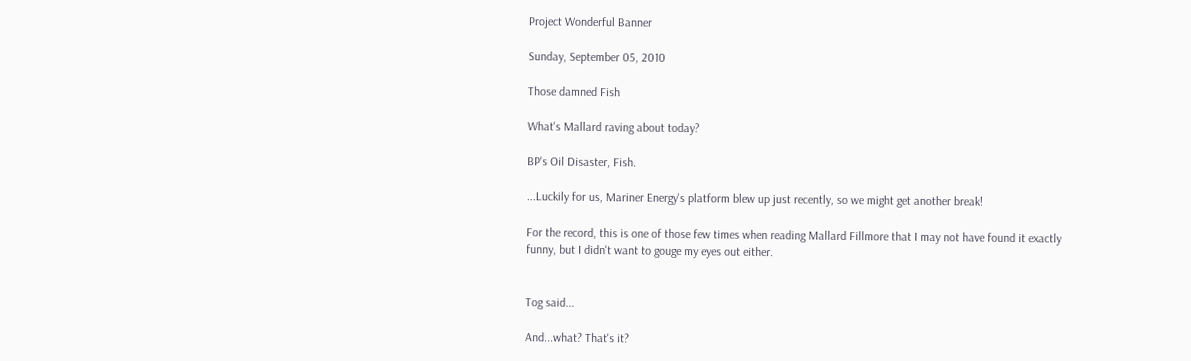Project Wonderful Banner

Sunday, September 05, 2010

Those damned Fish

What's Mallard raving about today?

BP's Oil Disaster, Fish.

...Luckily for us, Mariner Energy's platform blew up just recently, so we might get another break!

For the record, this is one of those few times when reading Mallard Fillmore that I may not have found it exactly funny, but I didn't want to gouge my eyes out either.


Tog said...

And...what? That's it?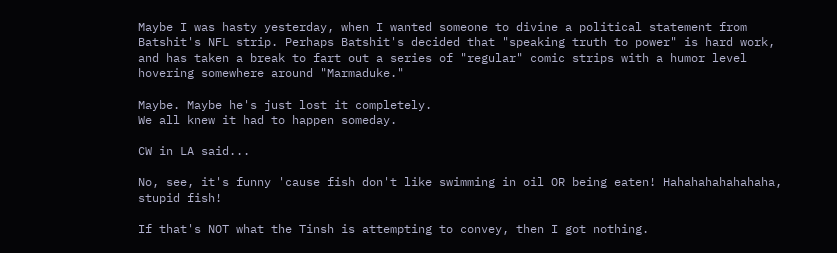Maybe I was hasty yesterday, when I wanted someone to divine a political statement from Batshit's NFL strip. Perhaps Batshit's decided that "speaking truth to power" is hard work, and has taken a break to fart out a series of "regular" comic strips with a humor level hovering somewhere around "Marmaduke."

Maybe. Maybe he's just lost it completely.
We all knew it had to happen someday.

CW in LA said...

No, see, it's funny 'cause fish don't like swimming in oil OR being eaten! Hahahahahahahaha, stupid fish!

If that's NOT what the Tinsh is attempting to convey, then I got nothing.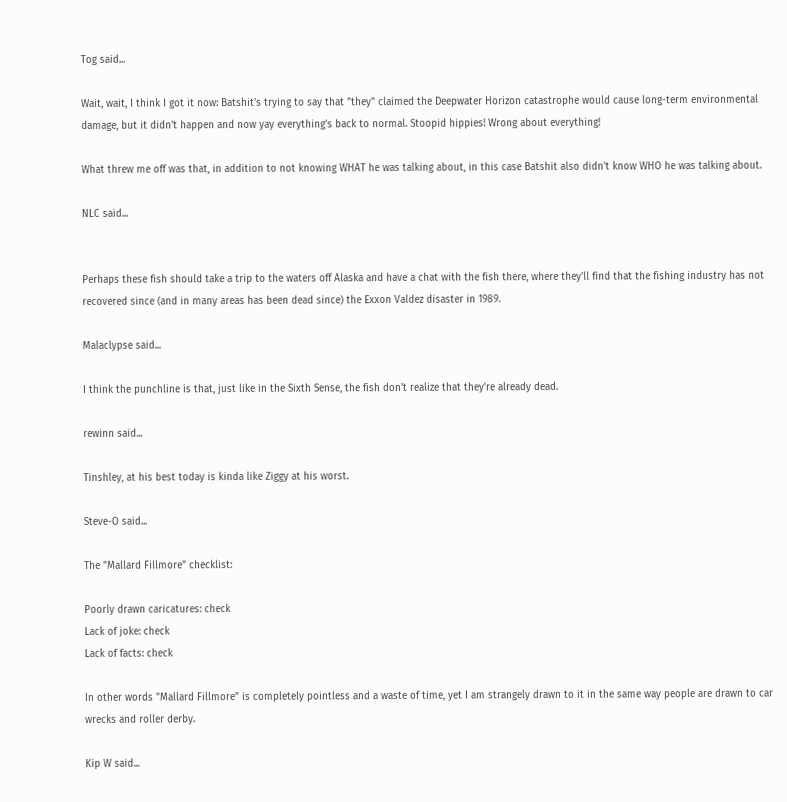Tog said...

Wait, wait, I think I got it now: Batshit's trying to say that "they" claimed the Deepwater Horizon catastrophe would cause long-term environmental damage, but it didn't happen and now yay everything's back to normal. Stoopid hippies! Wrong about everything!

What threw me off was that, in addition to not knowing WHAT he was talking about, in this case Batshit also didn't know WHO he was talking about.

NLC said...


Perhaps these fish should take a trip to the waters off Alaska and have a chat with the fish there, where they'll find that the fishing industry has not recovered since (and in many areas has been dead since) the Exxon Valdez disaster in 1989.

Malaclypse said...

I think the punchline is that, just like in the Sixth Sense, the fish don't realize that they're already dead.

rewinn said...

Tinshley, at his best today is kinda like Ziggy at his worst.

Steve-O said...

The "Mallard Fillmore" checklist:

Poorly drawn caricatures: check
Lack of joke: check
Lack of facts: check

In other words "Mallard Fillmore" is completely pointless and a waste of time, yet I am strangely drawn to it in the same way people are drawn to car wrecks and roller derby.

Kip W said...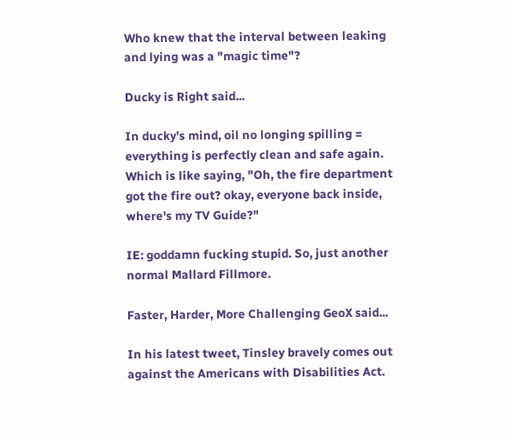Who knew that the interval between leaking and lying was a "magic time"?

Ducky is Right said...

In ducky's mind, oil no longing spilling = everything is perfectly clean and safe again. Which is like saying, "Oh, the fire department got the fire out? okay, everyone back inside, where's my TV Guide?"

IE: goddamn fucking stupid. So, just another normal Mallard Fillmore.

Faster, Harder, More Challenging GeoX said...

In his latest tweet, Tinsley bravely comes out against the Americans with Disabilities Act.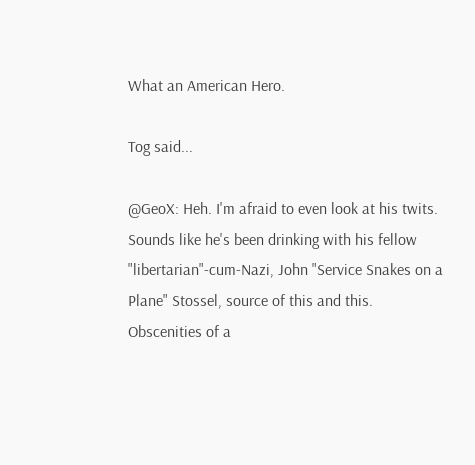What an American Hero.

Tog said...

@GeoX: Heh. I'm afraid to even look at his twits. Sounds like he's been drinking with his fellow "libertarian"-cum-Nazi, John "Service Snakes on a Plane" Stossel, source of this and this. Obscenities of a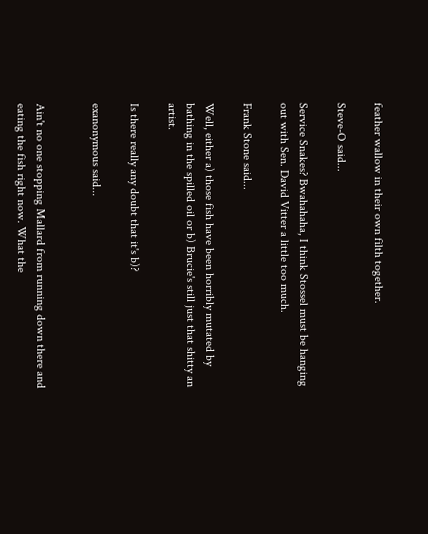feather wallow in their own filth together.

Steve-O said...

Service Snakes? Bwahahaha, I think Stossel must be hanging out with Sen. David Vitter a little too much.

Frank Stone said...

Well, either a) those fish have been horribly mutated by bathing in the spilled oil or b) Brucie's still just that shitty an artist.

Is there really any doubt that it's b)?

exanonymous said...


Ain't no one stopping Mallard from running down there and eating the fish right now. What the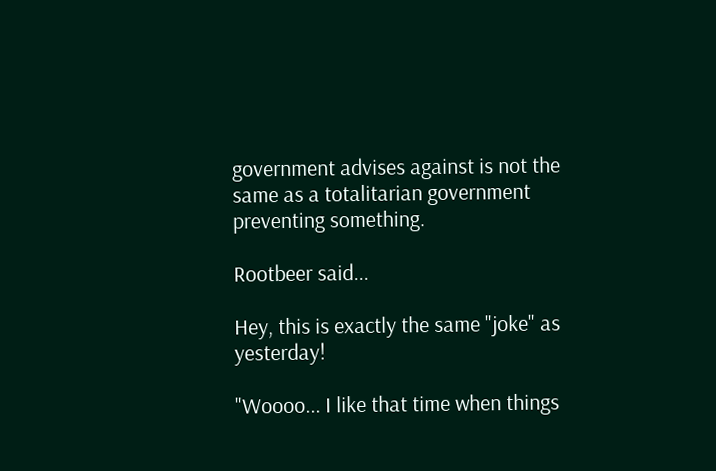government advises against is not the same as a totalitarian government preventing something.

Rootbeer said...

Hey, this is exactly the same "joke" as yesterday!

"Woooo... I like that time when things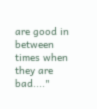are good in between times when they are bad...."